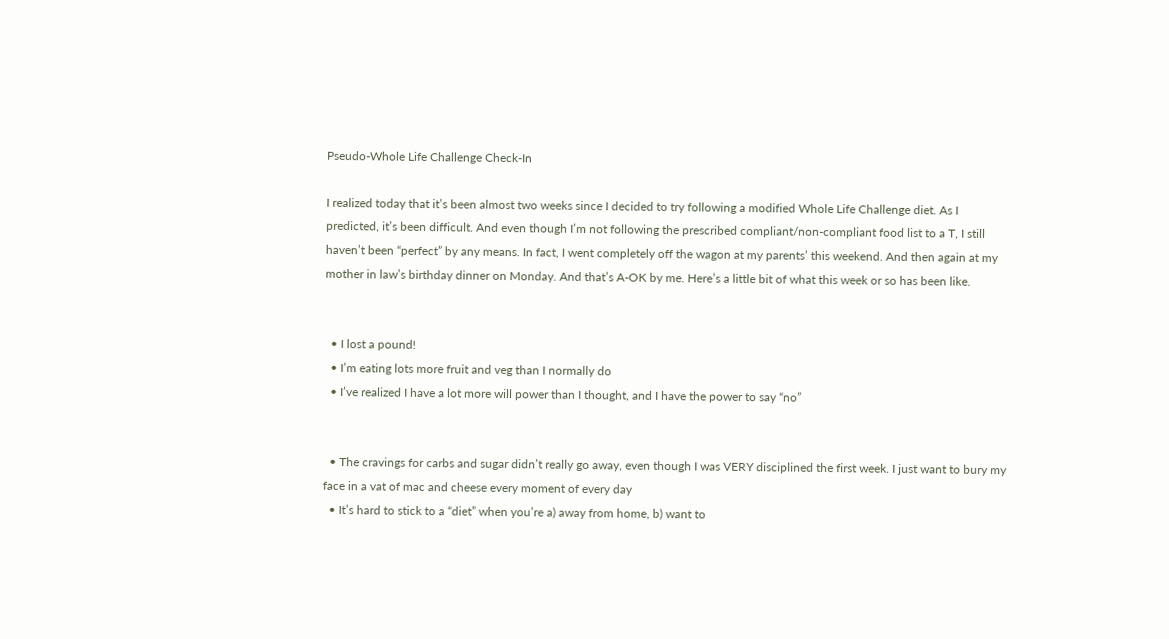Pseudo-Whole Life Challenge Check-In

I realized today that it’s been almost two weeks since I decided to try following a modified Whole Life Challenge diet. As I predicted, it’s been difficult. And even though I’m not following the prescribed compliant/non-compliant food list to a T, I still haven’t been “perfect” by any means. In fact, I went completely off the wagon at my parents’ this weekend. And then again at my mother in law’s birthday dinner on Monday. And that’s A-OK by me. Here’s a little bit of what this week or so has been like.


  • I lost a pound!
  • I’m eating lots more fruit and veg than I normally do
  • I’ve realized I have a lot more will power than I thought, and I have the power to say “no”


  • The cravings for carbs and sugar didn’t really go away, even though I was VERY disciplined the first week. I just want to bury my face in a vat of mac and cheese every moment of every day
  • It’s hard to stick to a “diet” when you’re a) away from home, b) want to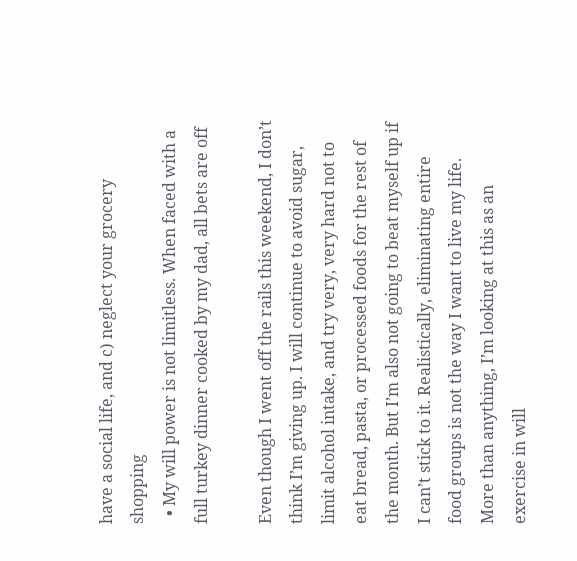have a social life, and c) neglect your grocery shopping
  • My will power is not limitless. When faced with a full turkey dinner cooked by my dad, all bets are off

Even though I went off the rails this weekend, I don’t think I’m giving up. I will continue to avoid sugar, limit alcohol intake, and try very, very hard not to eat bread, pasta, or processed foods for the rest of the month. But I’m also not going to beat myself up if I can’t stick to it. Realistically, eliminating entire food groups is not the way I want to live my life. More than anything, I’m looking at this as an exercise in will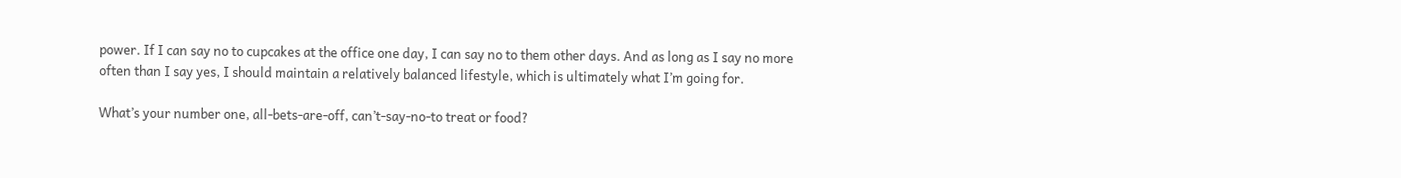power. If I can say no to cupcakes at the office one day, I can say no to them other days. And as long as I say no more often than I say yes, I should maintain a relatively balanced lifestyle, which is ultimately what I’m going for.

What’s your number one, all-bets-are-off, can’t-say-no-to treat or food?